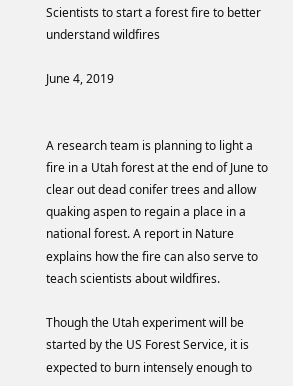Scientists to start a forest fire to better understand wildfires

June 4, 2019


A research team is planning to light a fire in a Utah forest at the end of June to clear out dead conifer trees and allow quaking aspen to regain a place in a national forest. A report in Nature explains how the fire can also serve to teach scientists about wildfires.

Though the Utah experiment will be started by the US Forest Service, it is expected to burn intensely enough to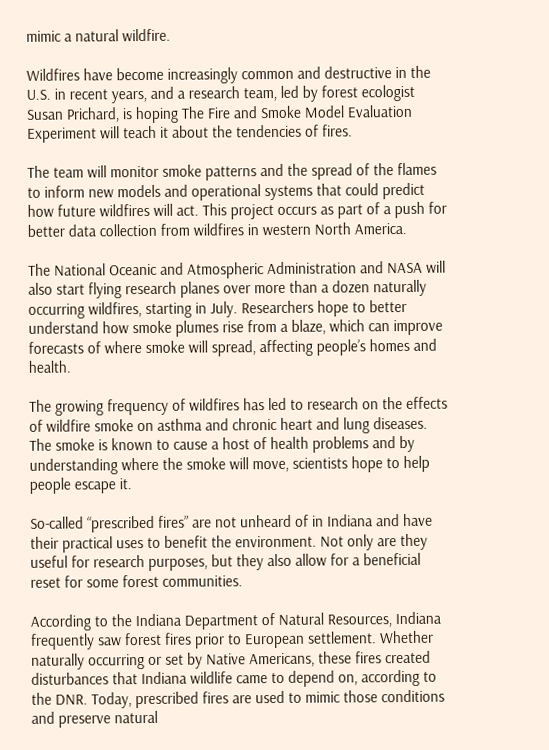mimic a natural wildfire.

Wildfires have become increasingly common and destructive in the U.S. in recent years, and a research team, led by forest ecologist Susan Prichard, is hoping The Fire and Smoke Model Evaluation Experiment will teach it about the tendencies of fires.

The team will monitor smoke patterns and the spread of the flames to inform new models and operational systems that could predict how future wildfires will act. This project occurs as part of a push for better data collection from wildfires in western North America.

The National Oceanic and Atmospheric Administration and NASA will also start flying research planes over more than a dozen naturally occurring wildfires, starting in July. Researchers hope to better understand how smoke plumes rise from a blaze, which can improve forecasts of where smoke will spread, affecting people’s homes and health.

The growing frequency of wildfires has led to research on the effects of wildfire smoke on asthma and chronic heart and lung diseases. The smoke is known to cause a host of health problems and by understanding where the smoke will move, scientists hope to help people escape it.

So-called “prescribed fires” are not unheard of in Indiana and have their practical uses to benefit the environment. Not only are they useful for research purposes, but they also allow for a beneficial reset for some forest communities.

According to the Indiana Department of Natural Resources, Indiana frequently saw forest fires prior to European settlement. Whether naturally occurring or set by Native Americans, these fires created disturbances that Indiana wildlife came to depend on, according to the DNR. Today, prescribed fires are used to mimic those conditions and preserve natural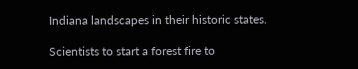Indiana landscapes in their historic states.

Scientists to start a forest fire to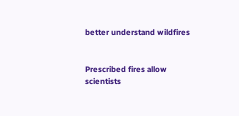better understand wildfires


Prescribed fires allow scientists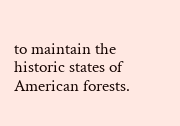to maintain the historic states of American forests.